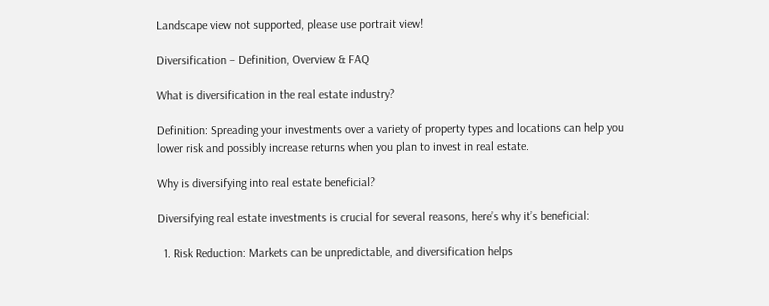Landscape view not supported, please use portrait view!

Diversification – Definition, Overview & FAQ

What is diversification in the real estate industry?

Definition: Spreading your investments over a variety of property types and locations can help you lower risk and possibly increase returns when you plan to invest in real estate.

Why is diversifying into real estate beneficial?

Diversifying real estate investments is crucial for several reasons, here’s why it’s beneficial:

  1. Risk Reduction: Markets can be unpredictable, and diversification helps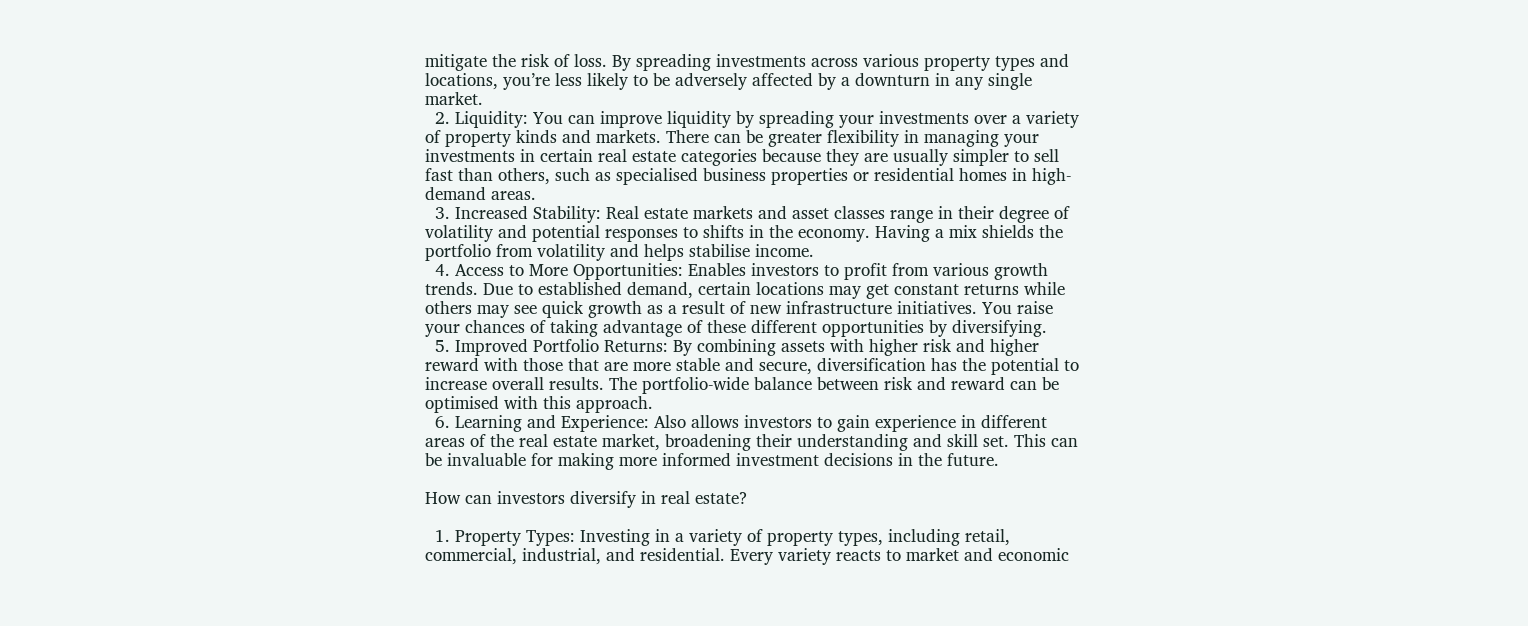mitigate the risk of loss. By spreading investments across various property types and locations, you’re less likely to be adversely affected by a downturn in any single market.
  2. Liquidity: You can improve liquidity by spreading your investments over a variety of property kinds and markets. There can be greater flexibility in managing your investments in certain real estate categories because they are usually simpler to sell fast than others, such as specialised business properties or residential homes in high-demand areas.
  3. Increased Stability: Real estate markets and asset classes range in their degree of volatility and potential responses to shifts in the economy. Having a mix shields the portfolio from volatility and helps stabilise income.
  4. Access to More Opportunities: Enables investors to profit from various growth trends. Due to established demand, certain locations may get constant returns while others may see quick growth as a result of new infrastructure initiatives. You raise your chances of taking advantage of these different opportunities by diversifying.
  5. Improved Portfolio Returns: By combining assets with higher risk and higher reward with those that are more stable and secure, diversification has the potential to increase overall results. The portfolio-wide balance between risk and reward can be optimised with this approach.
  6. Learning and Experience: Also allows investors to gain experience in different areas of the real estate market, broadening their understanding and skill set. This can be invaluable for making more informed investment decisions in the future.

How can investors diversify in real estate?

  1. Property Types: Investing in a variety of property types, including retail, commercial, industrial, and residential. Every variety reacts to market and economic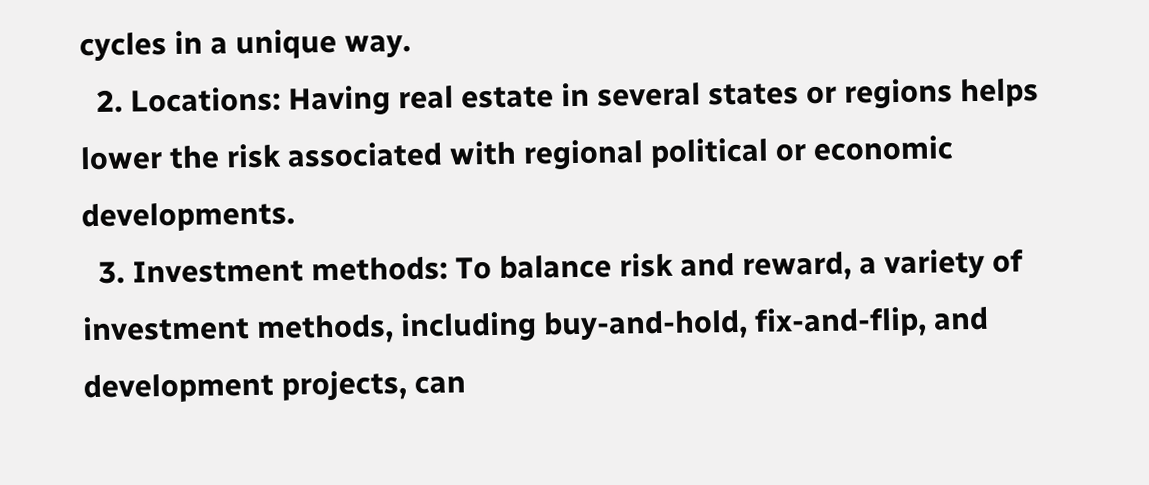cycles in a unique way.
  2. Locations: Having real estate in several states or regions helps lower the risk associated with regional political or economic developments.
  3. Investment methods: To balance risk and reward, a variety of investment methods, including buy-and-hold, fix-and-flip, and development projects, can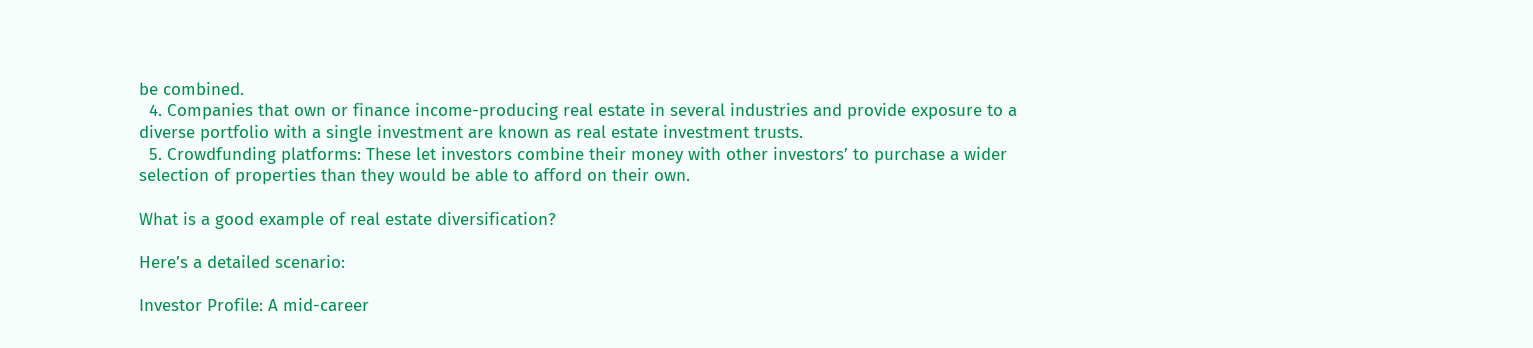be combined.
  4. Companies that own or finance income-producing real estate in several industries and provide exposure to a diverse portfolio with a single investment are known as real estate investment trusts.
  5. Crowdfunding platforms: These let investors combine their money with other investors’ to purchase a wider selection of properties than they would be able to afford on their own.

What is a good example of real estate diversification?

Here’s a detailed scenario:

Investor Profile: A mid-career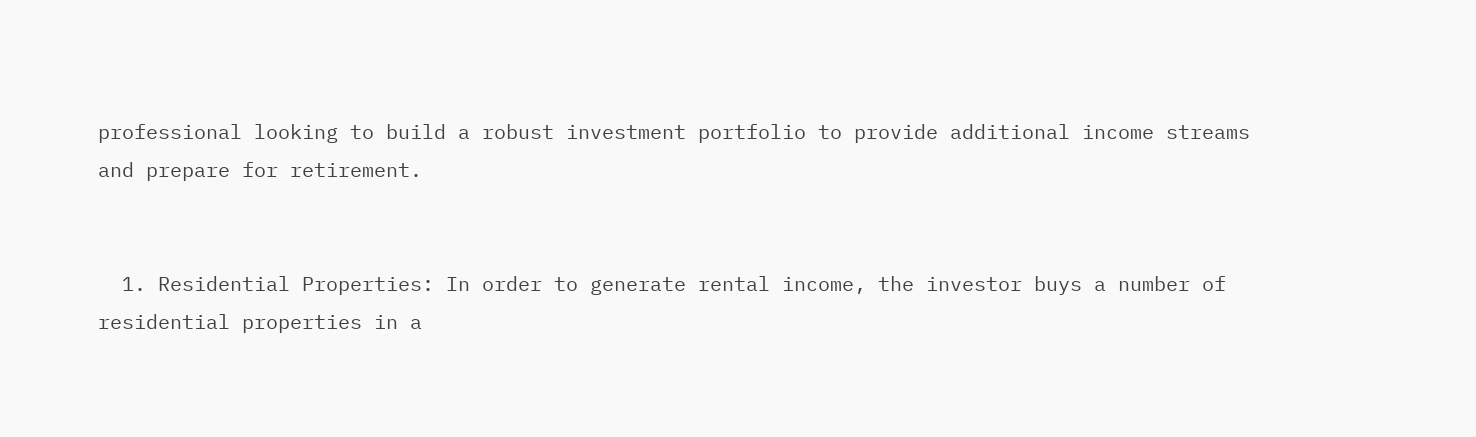professional looking to build a robust investment portfolio to provide additional income streams and prepare for retirement.


  1. Residential Properties: In order to generate rental income, the investor buys a number of residential properties in a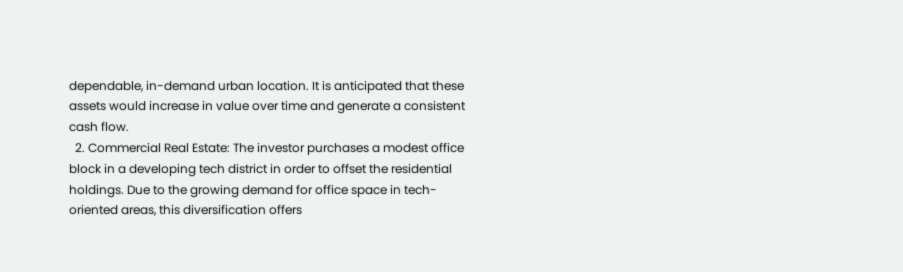dependable, in-demand urban location. It is anticipated that these assets would increase in value over time and generate a consistent cash flow.
  2. Commercial Real Estate: The investor purchases a modest office block in a developing tech district in order to offset the residential holdings. Due to the growing demand for office space in tech-oriented areas, this diversification offers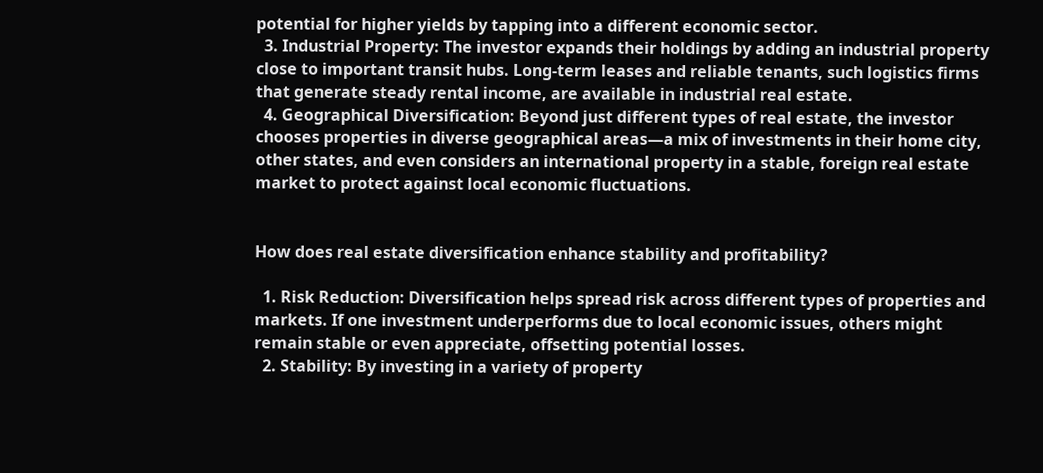potential for higher yields by tapping into a different economic sector.
  3. Industrial Property: The investor expands their holdings by adding an industrial property close to important transit hubs. Long-term leases and reliable tenants, such logistics firms that generate steady rental income, are available in industrial real estate.
  4. Geographical Diversification: Beyond just different types of real estate, the investor chooses properties in diverse geographical areas—a mix of investments in their home city, other states, and even considers an international property in a stable, foreign real estate market to protect against local economic fluctuations.


How does real estate diversification enhance stability and profitability?

  1. Risk Reduction: Diversification helps spread risk across different types of properties and markets. If one investment underperforms due to local economic issues, others might remain stable or even appreciate, offsetting potential losses.
  2. Stability: By investing in a variety of property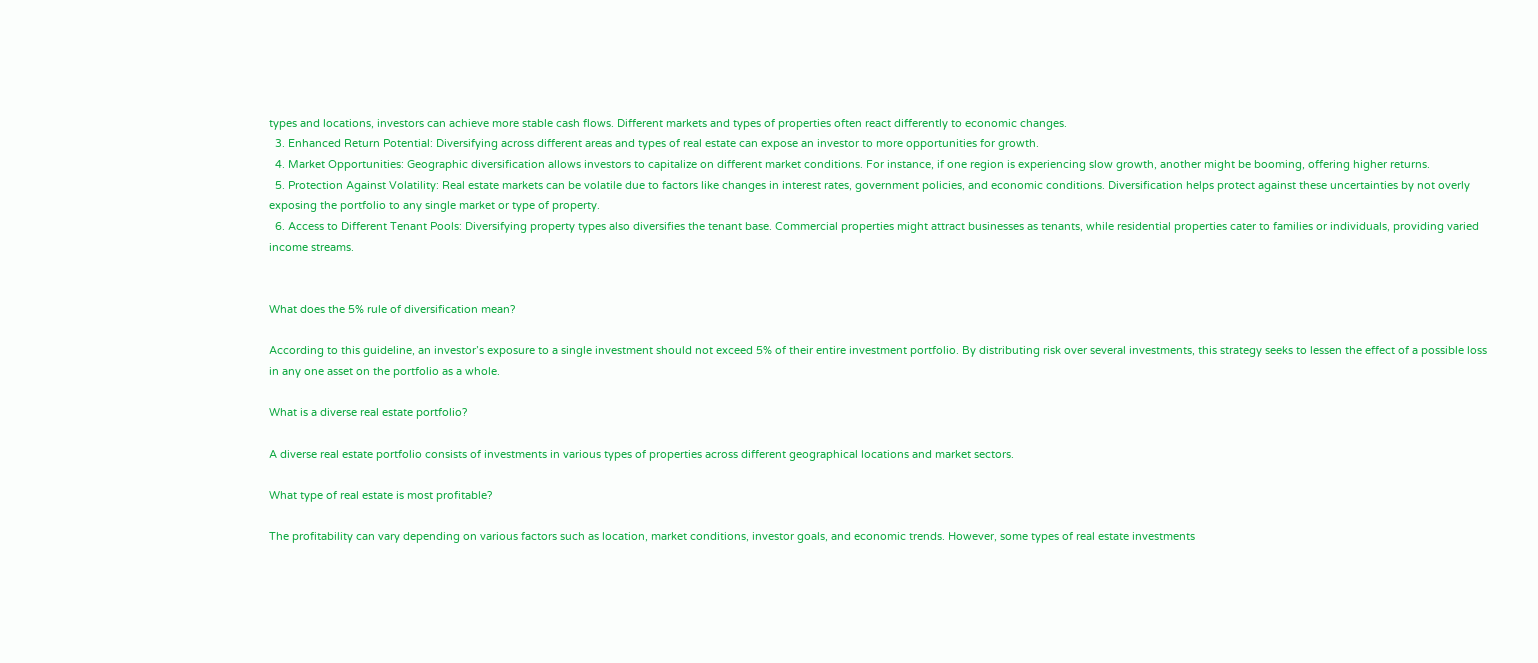types and locations, investors can achieve more stable cash flows. Different markets and types of properties often react differently to economic changes.
  3. Enhanced Return Potential: Diversifying across different areas and types of real estate can expose an investor to more opportunities for growth.
  4. Market Opportunities: Geographic diversification allows investors to capitalize on different market conditions. For instance, if one region is experiencing slow growth, another might be booming, offering higher returns.
  5. Protection Against Volatility: Real estate markets can be volatile due to factors like changes in interest rates, government policies, and economic conditions. Diversification helps protect against these uncertainties by not overly exposing the portfolio to any single market or type of property.
  6. Access to Different Tenant Pools: Diversifying property types also diversifies the tenant base. Commercial properties might attract businesses as tenants, while residential properties cater to families or individuals, providing varied income streams.


What does the 5% rule of diversification mean?

According to this guideline, an investor’s exposure to a single investment should not exceed 5% of their entire investment portfolio. By distributing risk over several investments, this strategy seeks to lessen the effect of a possible loss in any one asset on the portfolio as a whole.

What is a diverse real estate portfolio?

A diverse real estate portfolio consists of investments in various types of properties across different geographical locations and market sectors.

What type of real estate is most profitable?

The profitability can vary depending on various factors such as location, market conditions, investor goals, and economic trends. However, some types of real estate investments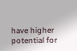have higher potential for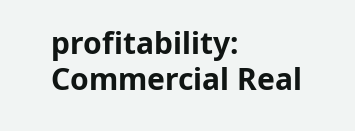profitability: Commercial Real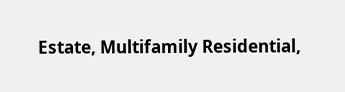Estate, Multifamily Residential,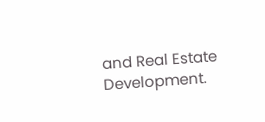and Real Estate Development.